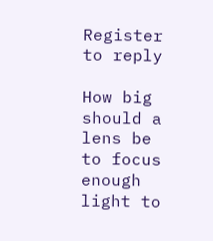Register to reply

How big should a lens be to focus enough light to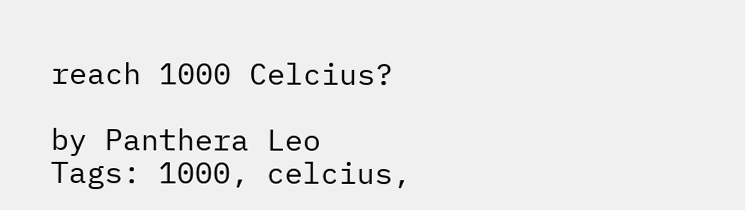reach 1000 Celcius?

by Panthera Leo
Tags: 1000, celcius,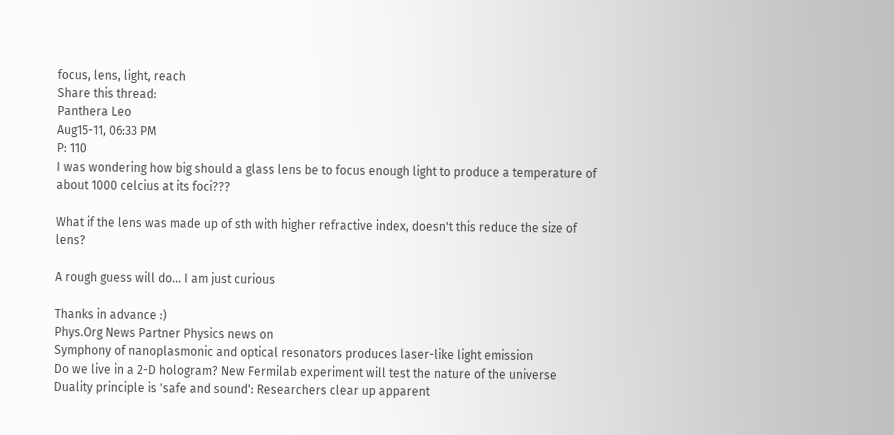focus, lens, light, reach
Share this thread:
Panthera Leo
Aug15-11, 06:33 PM
P: 110
I was wondering how big should a glass lens be to focus enough light to produce a temperature of about 1000 celcius at its foci???

What if the lens was made up of sth with higher refractive index, doesn't this reduce the size of lens?

A rough guess will do... I am just curious

Thanks in advance :)
Phys.Org News Partner Physics news on
Symphony of nanoplasmonic and optical resonators produces laser-like light emission
Do we live in a 2-D hologram? New Fermilab experiment will test the nature of the universe
Duality principle is 'safe and sound': Researchers clear up apparent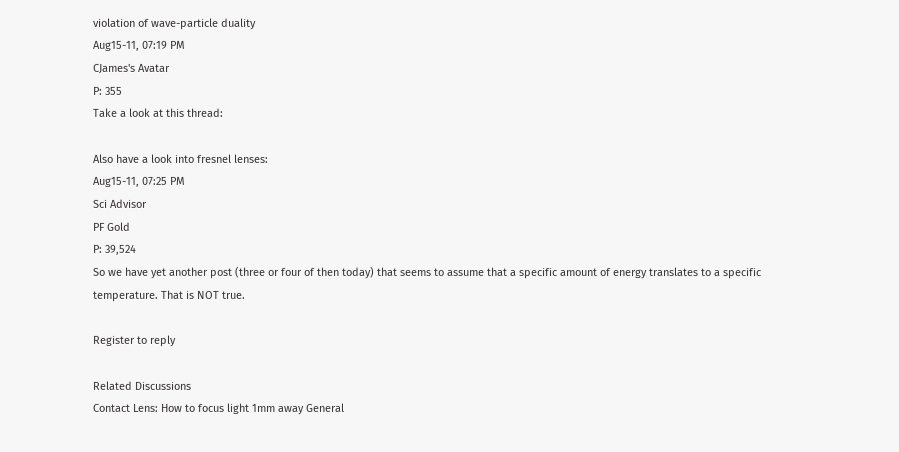violation of wave-particle duality
Aug15-11, 07:19 PM
CJames's Avatar
P: 355
Take a look at this thread:

Also have a look into fresnel lenses:
Aug15-11, 07:25 PM
Sci Advisor
PF Gold
P: 39,524
So we have yet another post (three or four of then today) that seems to assume that a specific amount of energy translates to a specific temperature. That is NOT true.

Register to reply

Related Discussions
Contact Lens: How to focus light 1mm away General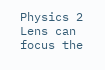Physics 2
Lens can focus the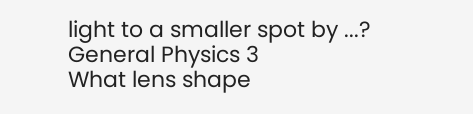light to a smaller spot by ...? General Physics 3
What lens shape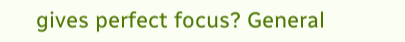gives perfect focus? General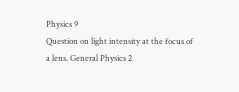Physics 9
Question on light intensity at the focus of a lens. General Physics 2